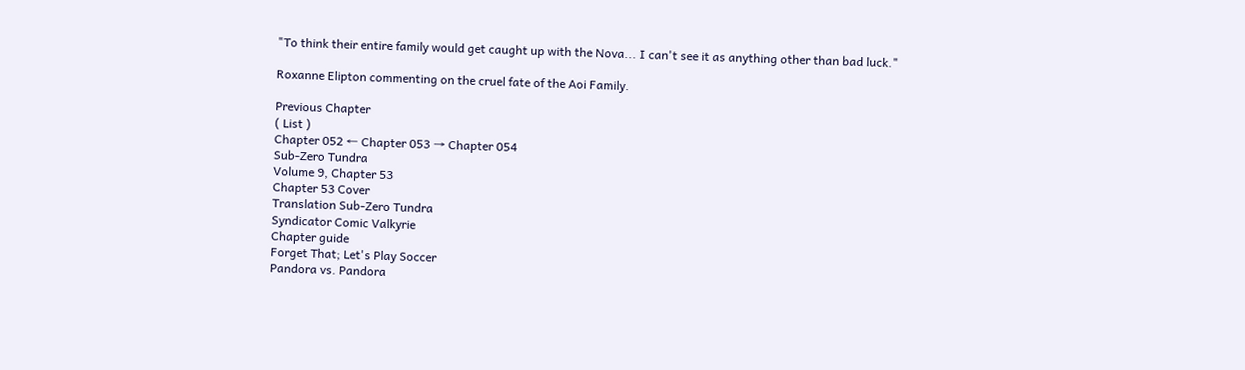"To think their entire family would get caught up with the Nova... I can't see it as anything other than bad luck."

Roxanne Elipton commenting on the cruel fate of the Aoi Family.

Previous Chapter
( List )
Chapter 052 ← Chapter 053 → Chapter 054
Sub-Zero Tundra
Volume 9, Chapter 53
Chapter 53 Cover
Translation Sub-Zero Tundra
Syndicator Comic Valkyrie
Chapter guide
Forget That; Let's Play Soccer
Pandora vs. Pandora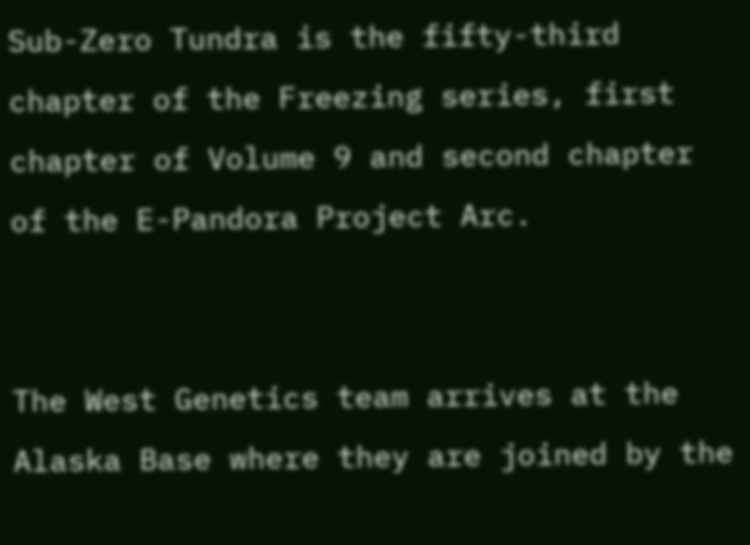Sub-Zero Tundra is the fifty-third chapter of the Freezing series, first chapter of Volume 9 and second chapter of the E-Pandora Project Arc.


The West Genetics team arrives at the Alaska Base where they are joined by the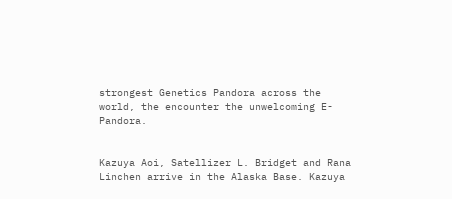strongest Genetics Pandora across the world, the encounter the unwelcoming E-Pandora.


Kazuya Aoi, Satellizer L. Bridget and Rana Linchen arrive in the Alaska Base. Kazuya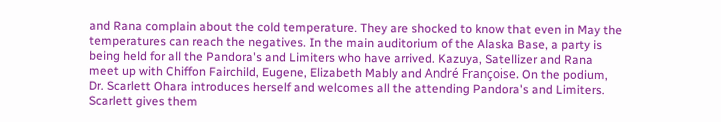and Rana complain about the cold temperature. They are shocked to know that even in May the temperatures can reach the negatives. In the main auditorium of the Alaska Base, a party is being held for all the Pandora's and Limiters who have arrived. Kazuya, Satellizer and Rana meet up with Chiffon Fairchild, Eugene, Elizabeth Mably and André Françoise. On the podium, Dr. Scarlett Ohara introduces herself and welcomes all the attending Pandora's and Limiters. Scarlett gives them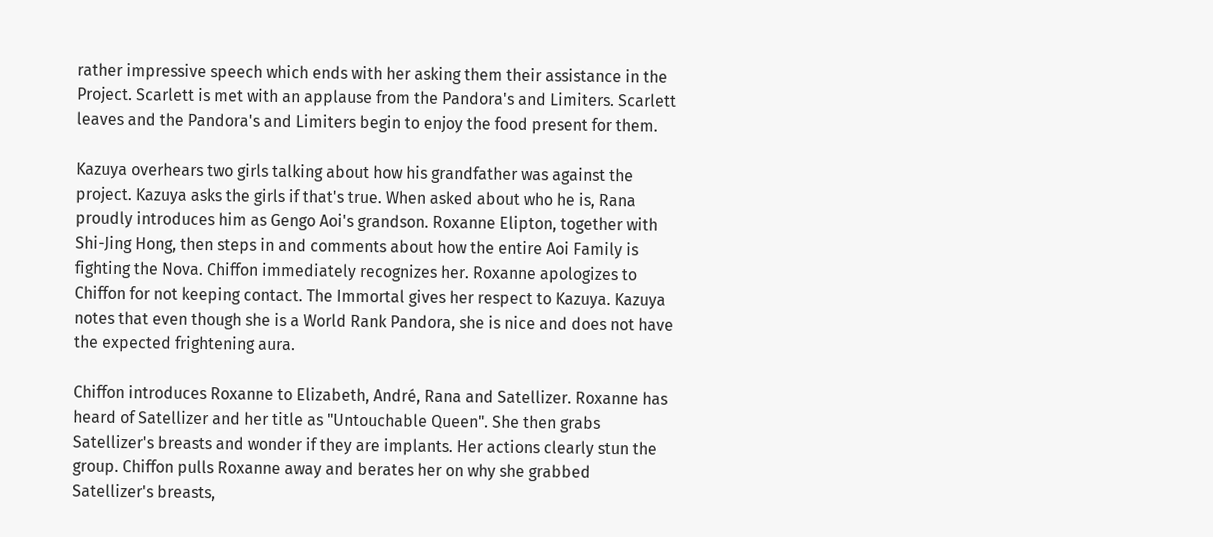rather impressive speech which ends with her asking them their assistance in the Project. Scarlett is met with an applause from the Pandora's and Limiters. Scarlett leaves and the Pandora's and Limiters begin to enjoy the food present for them.

Kazuya overhears two girls talking about how his grandfather was against the project. Kazuya asks the girls if that's true. When asked about who he is, Rana proudly introduces him as Gengo Aoi's grandson. Roxanne Elipton, together with Shi-Jing Hong, then steps in and comments about how the entire Aoi Family is fighting the Nova. Chiffon immediately recognizes her. Roxanne apologizes to Chiffon for not keeping contact. The Immortal gives her respect to Kazuya. Kazuya notes that even though she is a World Rank Pandora, she is nice and does not have the expected frightening aura.

Chiffon introduces Roxanne to Elizabeth, André, Rana and Satellizer. Roxanne has heard of Satellizer and her title as "Untouchable Queen". She then grabs Satellizer's breasts and wonder if they are implants. Her actions clearly stun the group. Chiffon pulls Roxanne away and berates her on why she grabbed Satellizer's breasts,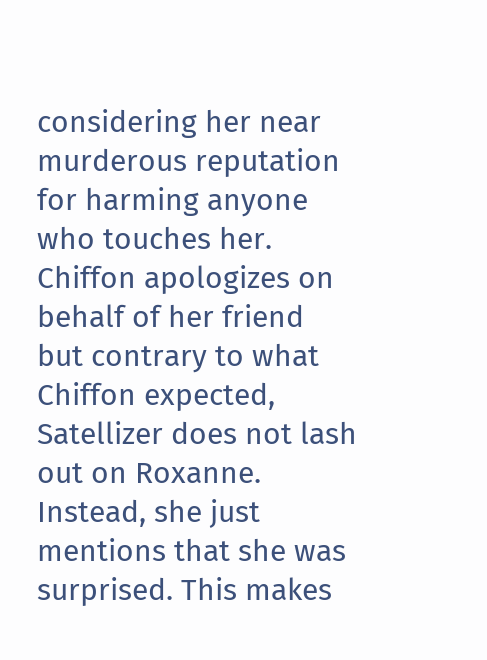considering her near murderous reputation for harming anyone who touches her. Chiffon apologizes on behalf of her friend but contrary to what Chiffon expected, Satellizer does not lash out on Roxanne. Instead, she just mentions that she was surprised. This makes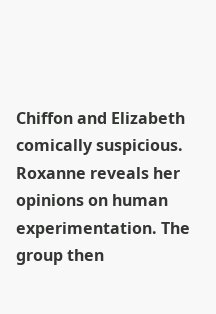Chiffon and Elizabeth comically suspicious. Roxanne reveals her opinions on human experimentation. The group then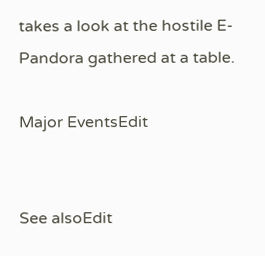takes a look at the hostile E-Pandora gathered at a table.

Major EventsEdit


See alsoEdit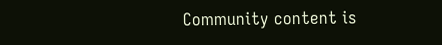Community content is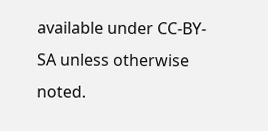available under CC-BY-SA unless otherwise noted.